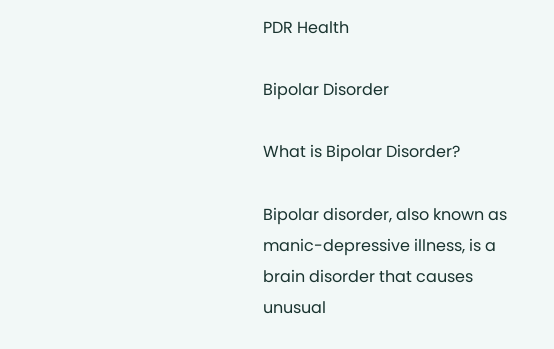PDR Health

Bipolar Disorder

What is Bipolar Disorder?

Bipolar disorder, also known as manic-depressive illness, is a brain disorder that causes unusual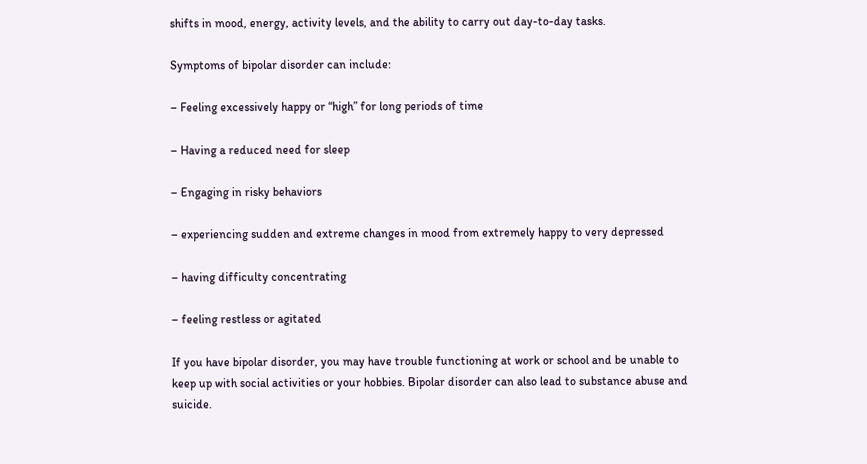shifts in mood, energy, activity levels, and the ability to carry out day-to-day tasks.

Symptoms of bipolar disorder can include:

– Feeling excessively happy or “high” for long periods of time

– Having a reduced need for sleep

– Engaging in risky behaviors

– experiencing sudden and extreme changes in mood from extremely happy to very depressed

– having difficulty concentrating

– feeling restless or agitated

If you have bipolar disorder, you may have trouble functioning at work or school and be unable to keep up with social activities or your hobbies. Bipolar disorder can also lead to substance abuse and suicide.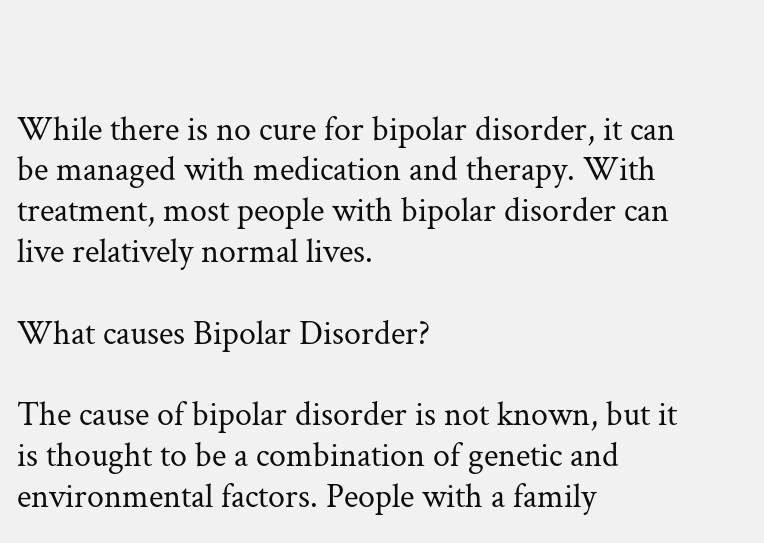While there is no cure for bipolar disorder, it can be managed with medication and therapy. With treatment, most people with bipolar disorder can live relatively normal lives.

What causes Bipolar Disorder?

The cause of bipolar disorder is not known, but it is thought to be a combination of genetic and environmental factors. People with a family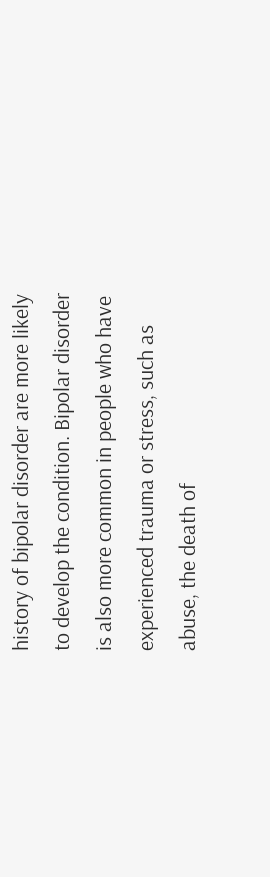history of bipolar disorder are more likely to develop the condition. Bipolar disorder is also more common in people who have experienced trauma or stress, such as abuse, the death of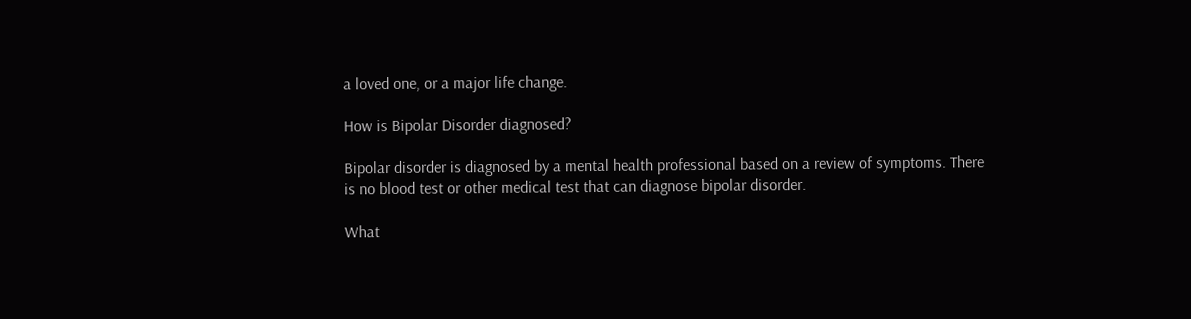a loved one, or a major life change.

How is Bipolar Disorder diagnosed?

Bipolar disorder is diagnosed by a mental health professional based on a review of symptoms. There is no blood test or other medical test that can diagnose bipolar disorder.

What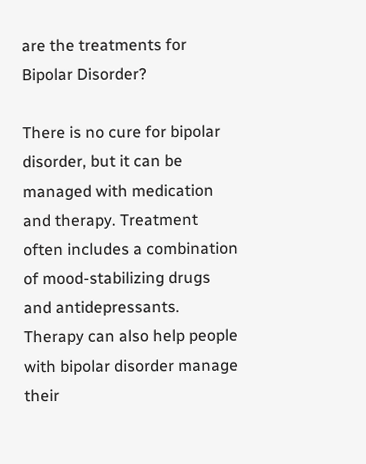are the treatments for Bipolar Disorder?

There is no cure for bipolar disorder, but it can be managed with medication and therapy. Treatment often includes a combination of mood-stabilizing drugs and antidepressants. Therapy can also help people with bipolar disorder manage their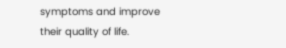symptoms and improve their quality of life.